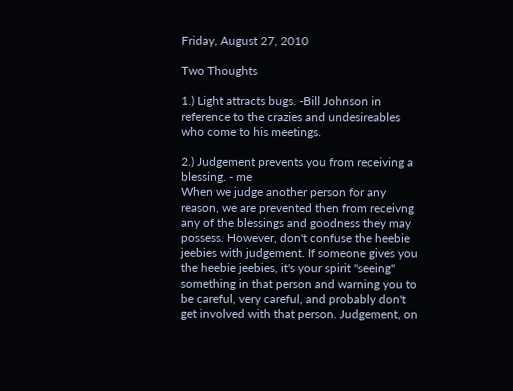Friday, August 27, 2010

Two Thoughts

1.) Light attracts bugs. -Bill Johnson in reference to the crazies and undesireables who come to his meetings.

2.) Judgement prevents you from receiving a blessing. - me
When we judge another person for any reason, we are prevented then from receivng any of the blessings and goodness they may possess. However, don't confuse the heebie jeebies with judgement. If someone gives you the heebie jeebies, it's your spirit "seeing" something in that person and warning you to be careful, very careful, and probably don't get involved with that person. Judgement, on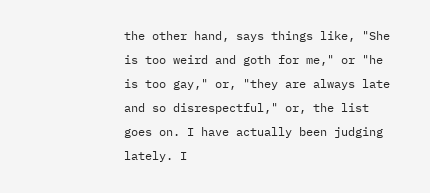the other hand, says things like, "She is too weird and goth for me," or "he is too gay," or, "they are always late and so disrespectful," or, the list goes on. I have actually been judging lately. I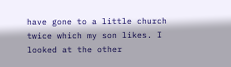have gone to a little church twice which my son likes. I looked at the other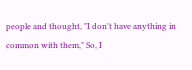people and thought, "I don't have anything in common with them," So, I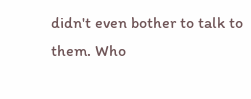didn't even bother to talk to them. Who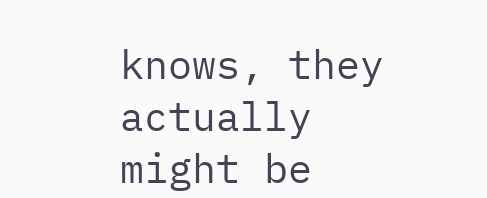knows, they actually might be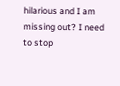hilarious and I am missing out? I need to stop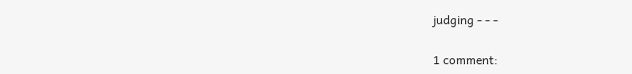judging - - -

1 comment: